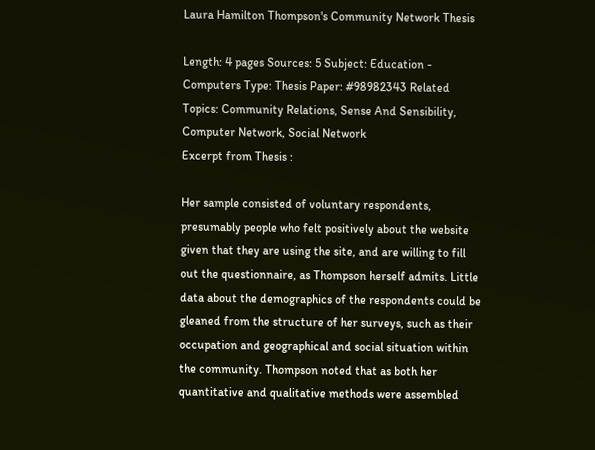Laura Hamilton Thompson's Community Network Thesis

Length: 4 pages Sources: 5 Subject: Education - Computers Type: Thesis Paper: #98982343 Related Topics: Community Relations, Sense And Sensibility, Computer Network, Social Network
Excerpt from Thesis :

Her sample consisted of voluntary respondents, presumably people who felt positively about the website given that they are using the site, and are willing to fill out the questionnaire, as Thompson herself admits. Little data about the demographics of the respondents could be gleaned from the structure of her surveys, such as their occupation and geographical and social situation within the community. Thompson noted that as both her quantitative and qualitative methods were assembled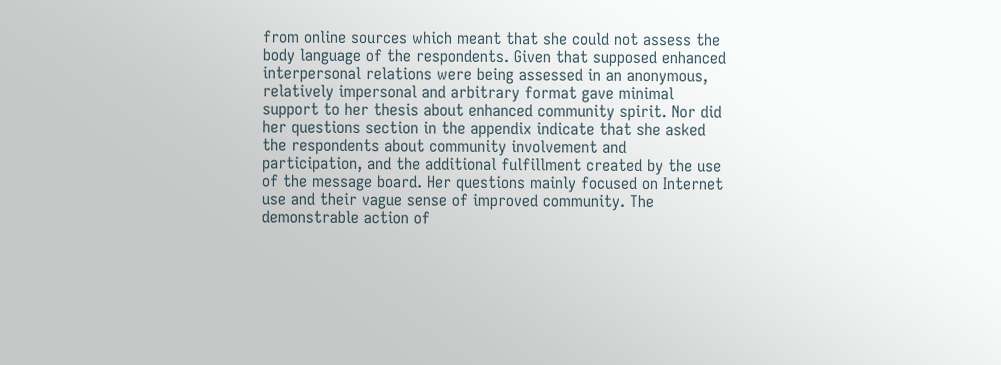from online sources which meant that she could not assess the body language of the respondents. Given that supposed enhanced interpersonal relations were being assessed in an anonymous, relatively impersonal and arbitrary format gave minimal support to her thesis about enhanced community spirit. Nor did her questions section in the appendix indicate that she asked the respondents about community involvement and participation, and the additional fulfillment created by the use of the message board. Her questions mainly focused on Internet use and their vague sense of improved community. The demonstrable action of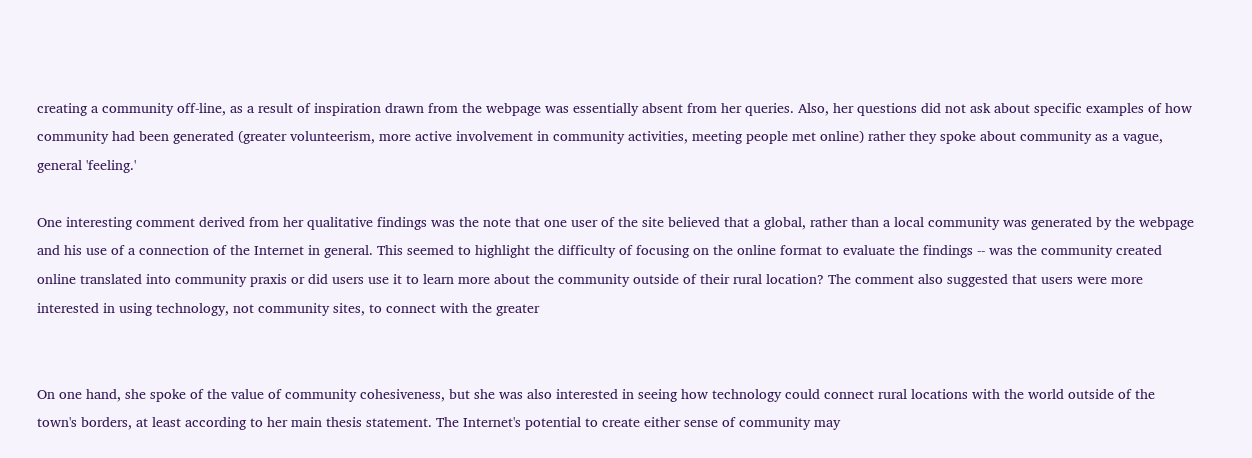creating a community off-line, as a result of inspiration drawn from the webpage was essentially absent from her queries. Also, her questions did not ask about specific examples of how community had been generated (greater volunteerism, more active involvement in community activities, meeting people met online) rather they spoke about community as a vague, general 'feeling.'

One interesting comment derived from her qualitative findings was the note that one user of the site believed that a global, rather than a local community was generated by the webpage and his use of a connection of the Internet in general. This seemed to highlight the difficulty of focusing on the online format to evaluate the findings -- was the community created online translated into community praxis or did users use it to learn more about the community outside of their rural location? The comment also suggested that users were more interested in using technology, not community sites, to connect with the greater


On one hand, she spoke of the value of community cohesiveness, but she was also interested in seeing how technology could connect rural locations with the world outside of the town's borders, at least according to her main thesis statement. The Internet's potential to create either sense of community may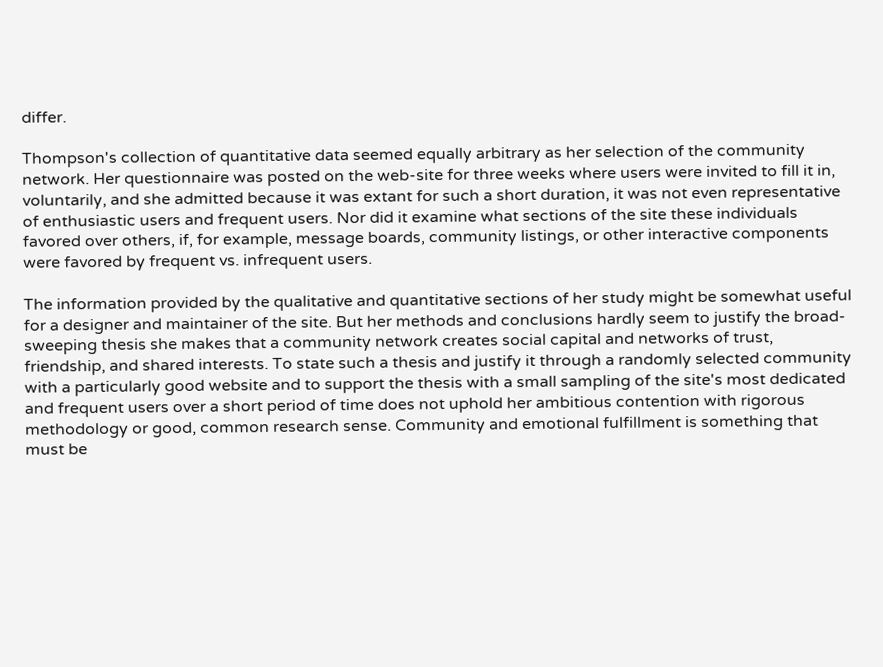differ.

Thompson's collection of quantitative data seemed equally arbitrary as her selection of the community network. Her questionnaire was posted on the web-site for three weeks where users were invited to fill it in, voluntarily, and she admitted because it was extant for such a short duration, it was not even representative of enthusiastic users and frequent users. Nor did it examine what sections of the site these individuals favored over others, if, for example, message boards, community listings, or other interactive components were favored by frequent vs. infrequent users.

The information provided by the qualitative and quantitative sections of her study might be somewhat useful for a designer and maintainer of the site. But her methods and conclusions hardly seem to justify the broad-sweeping thesis she makes that a community network creates social capital and networks of trust, friendship, and shared interests. To state such a thesis and justify it through a randomly selected community with a particularly good website and to support the thesis with a small sampling of the site's most dedicated and frequent users over a short period of time does not uphold her ambitious contention with rigorous methodology or good, common research sense. Community and emotional fulfillment is something that must be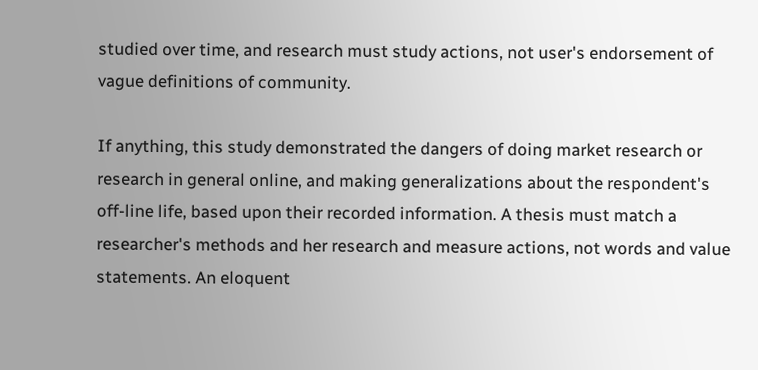studied over time, and research must study actions, not user's endorsement of vague definitions of community.

If anything, this study demonstrated the dangers of doing market research or research in general online, and making generalizations about the respondent's off-line life, based upon their recorded information. A thesis must match a researcher's methods and her research and measure actions, not words and value statements. An eloquent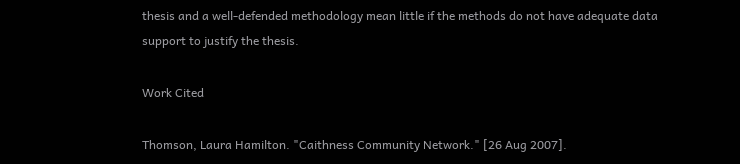thesis and a well-defended methodology mean little if the methods do not have adequate data support to justify the thesis.

Work Cited

Thomson, Laura Hamilton. "Caithness Community Network." [26 Aug 2007].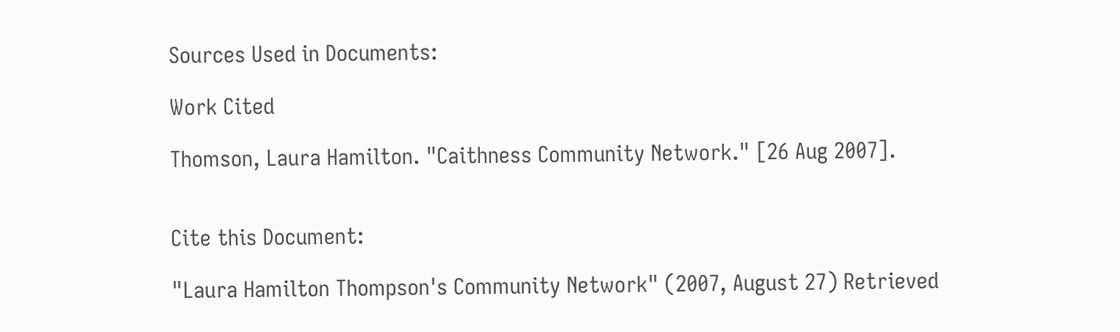Sources Used in Documents:

Work Cited

Thomson, Laura Hamilton. "Caithness Community Network." [26 Aug 2007].


Cite this Document:

"Laura Hamilton Thompson's Community Network" (2007, August 27) Retrieved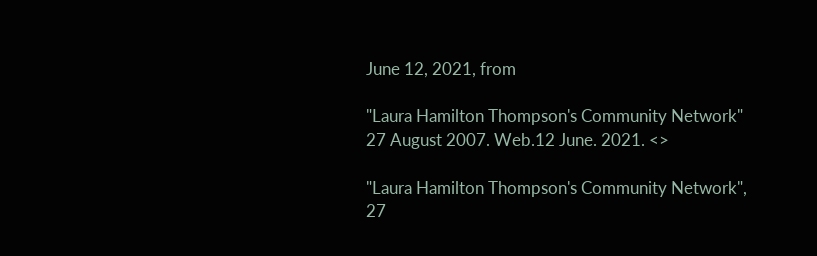June 12, 2021, from

"Laura Hamilton Thompson's Community Network" 27 August 2007. Web.12 June. 2021. <>

"Laura Hamilton Thompson's Community Network", 27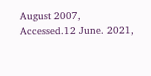August 2007, Accessed.12 June. 2021,